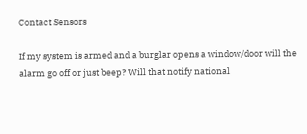Contact Sensors

If my system is armed and a burglar opens a window/door will the alarm go off or just beep? Will that notify national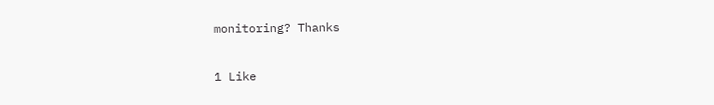monitoring? Thanks

1 Like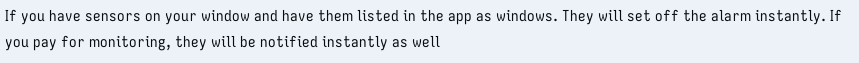If you have sensors on your window and have them listed in the app as windows. They will set off the alarm instantly. If you pay for monitoring, they will be notified instantly as well